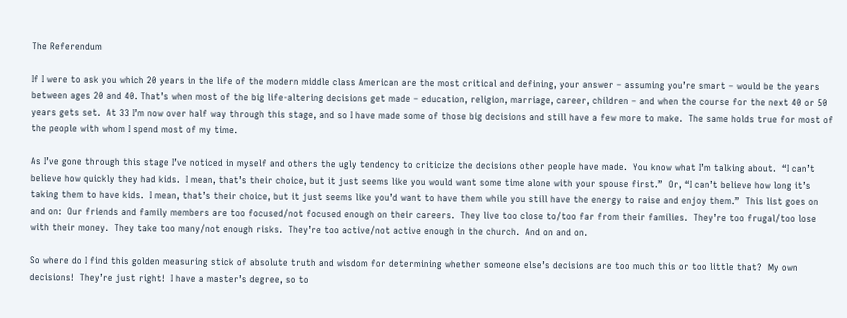The Referendum

If I were to ask you which 20 years in the life of the modern middle class American are the most critical and defining, your answer – assuming you’re smart – would be the years between ages 20 and 40. That’s when most of the big life-altering decisions get made – education, religion, marriage, career, children – and when the course for the next 40 or 50 years gets set.  At 33 I’m now over half way through this stage, and so I have made some of those big decisions and still have a few more to make.  The same holds true for most of the people with whom I spend most of my time.

As I’ve gone through this stage I’ve noticed in myself and others the ugly tendency to criticize the decisions other people have made.  You know what I’m talking about.  “I can’t believe how quickly they had kids.  I mean, that’s their choice, but it just seems like you would want some time alone with your spouse first.”  Or, “I can’t believe how long it’s taking them to have kids.  I mean, that’s their choice, but it just seems like you’d want to have them while you still have the energy to raise and enjoy them.”  This list goes on and on:  Our friends and family members are too focused/not focused enough on their careers.  They live too close to/too far from their families.  They’re too frugal/too lose with their money.  They take too many/not enough risks.  They’re too active/not active enough in the church.  And on and on.

So where do I find this golden measuring stick of absolute truth and wisdom for determining whether someone else’s decisions are too much this or too little that?  My own decisions!  They’re just right!  I have a master’s degree, so to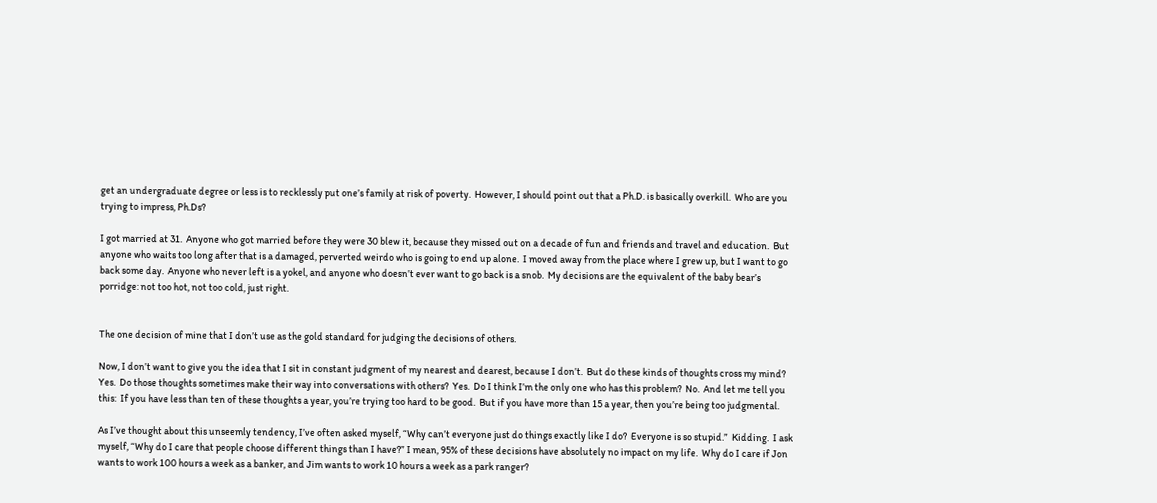get an undergraduate degree or less is to recklessly put one’s family at risk of poverty.  However, I should point out that a Ph.D. is basically overkill.  Who are you trying to impress, Ph.Ds?

I got married at 31.  Anyone who got married before they were 30 blew it, because they missed out on a decade of fun and friends and travel and education.  But anyone who waits too long after that is a damaged, perverted weirdo who is going to end up alone.  I moved away from the place where I grew up, but I want to go back some day.  Anyone who never left is a yokel, and anyone who doesn’t ever want to go back is a snob.  My decisions are the equivalent of the baby bear’s porridge: not too hot, not too cold, just right.


The one decision of mine that I don’t use as the gold standard for judging the decisions of others.

Now, I don’t want to give you the idea that I sit in constant judgment of my nearest and dearest, because I don’t.  But do these kinds of thoughts cross my mind?  Yes.  Do those thoughts sometimes make their way into conversations with others?  Yes.  Do I think I’m the only one who has this problem?  No.  And let me tell you this:  If you have less than ten of these thoughts a year, you’re trying too hard to be good.  But if you have more than 15 a year, then you’re being too judgmental.

As I’ve thought about this unseemly tendency, I’ve often asked myself, “Why can’t everyone just do things exactly like I do?  Everyone is so stupid.”  Kidding.  I ask myself, “Why do I care that people choose different things than I have?” I mean, 95% of these decisions have absolutely no impact on my life.  Why do I care if Jon wants to work 100 hours a week as a banker, and Jim wants to work 10 hours a week as a park ranger?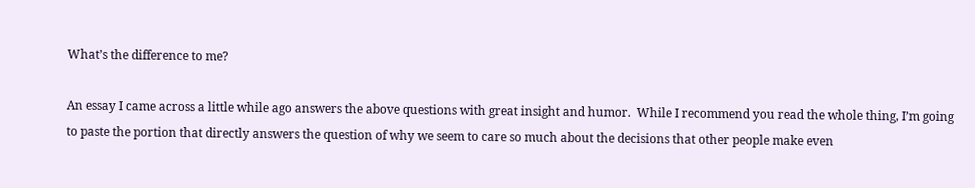What’s the difference to me?

An essay I came across a little while ago answers the above questions with great insight and humor.  While I recommend you read the whole thing, I’m going to paste the portion that directly answers the question of why we seem to care so much about the decisions that other people make even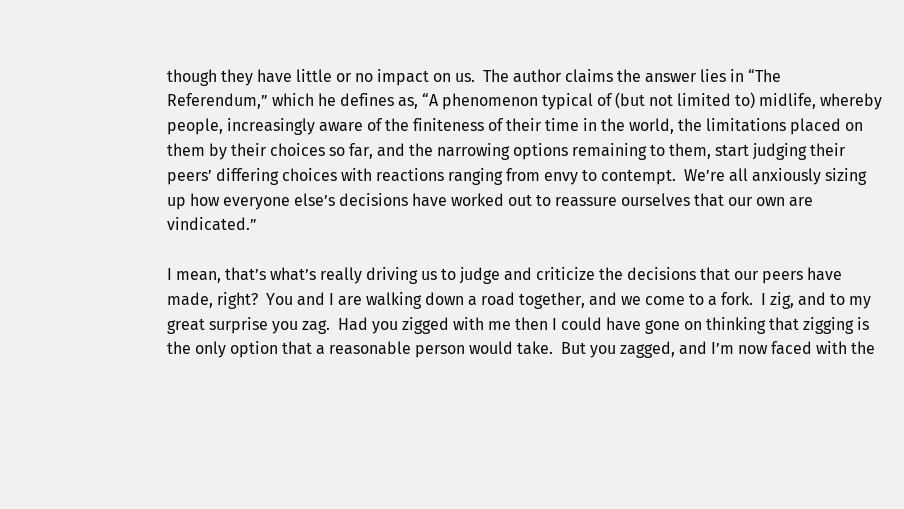though they have little or no impact on us.  The author claims the answer lies in “The Referendum,” which he defines as, “A phenomenon typical of (but not limited to) midlife, whereby people, increasingly aware of the finiteness of their time in the world, the limitations placed on them by their choices so far, and the narrowing options remaining to them, start judging their peers’ differing choices with reactions ranging from envy to contempt.  We’re all anxiously sizing up how everyone else’s decisions have worked out to reassure ourselves that our own are vindicated.”

I mean, that’s what’s really driving us to judge and criticize the decisions that our peers have made, right?  You and I are walking down a road together, and we come to a fork.  I zig, and to my great surprise you zag.  Had you zigged with me then I could have gone on thinking that zigging is the only option that a reasonable person would take.  But you zagged, and I’m now faced with the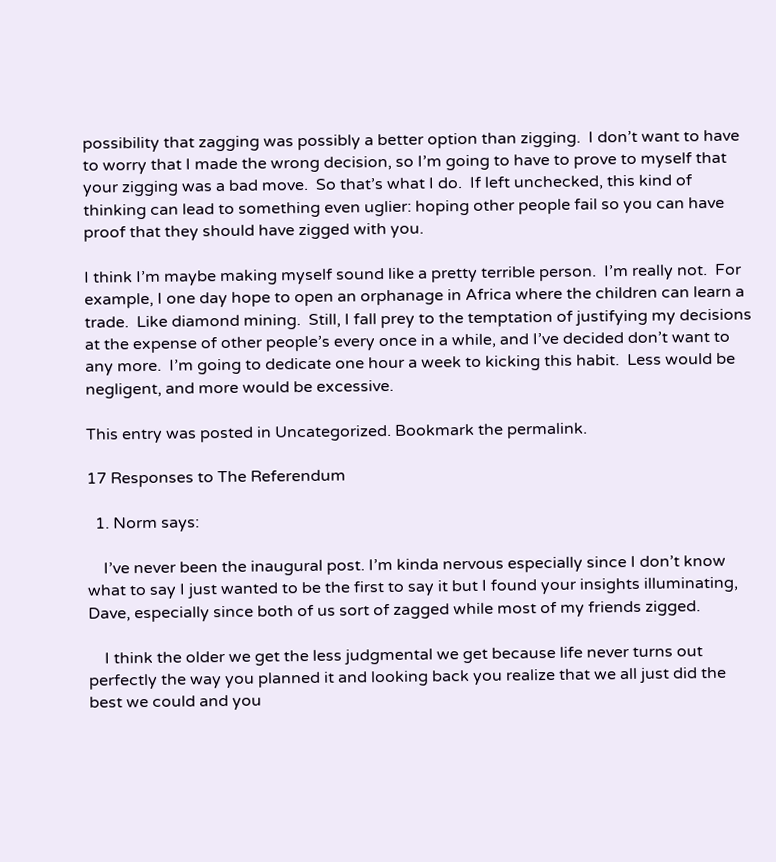possibility that zagging was possibly a better option than zigging.  I don’t want to have to worry that I made the wrong decision, so I’m going to have to prove to myself that your zigging was a bad move.  So that’s what I do.  If left unchecked, this kind of thinking can lead to something even uglier: hoping other people fail so you can have proof that they should have zigged with you.

I think I’m maybe making myself sound like a pretty terrible person.  I’m really not.  For example, I one day hope to open an orphanage in Africa where the children can learn a trade.  Like diamond mining.  Still, I fall prey to the temptation of justifying my decisions at the expense of other people’s every once in a while, and I’ve decided don’t want to any more.  I’m going to dedicate one hour a week to kicking this habit.  Less would be negligent, and more would be excessive.

This entry was posted in Uncategorized. Bookmark the permalink.

17 Responses to The Referendum

  1. Norm says:

    I’ve never been the inaugural post. I’m kinda nervous especially since I don’t know what to say I just wanted to be the first to say it but I found your insights illuminating, Dave, especially since both of us sort of zagged while most of my friends zigged.

    I think the older we get the less judgmental we get because life never turns out perfectly the way you planned it and looking back you realize that we all just did the best we could and you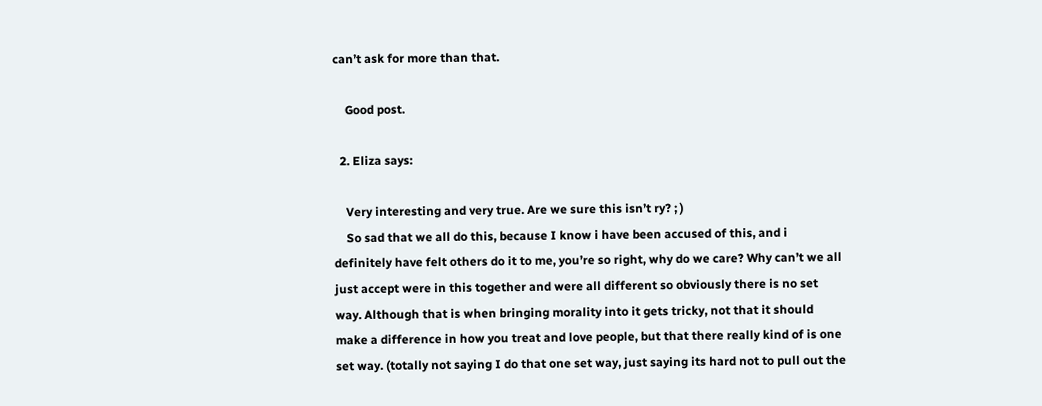can’t ask for more than that.

    Good post.

  2. Eliza says:

    Very interesting and very true. Are we sure this isn’t ry? ; )
    So sad that we all do this, because I know i have been accused of this, and i definitely have felt others do it to me, you’re so right, why do we care? Why can’t we all just accept were in this together and were all different so obviously there is no set way. Although that is when bringing morality into it gets tricky, not that it should make a difference in how you treat and love people, but that there really kind of is one set way. (totally not saying I do that one set way, just saying its hard not to pull out the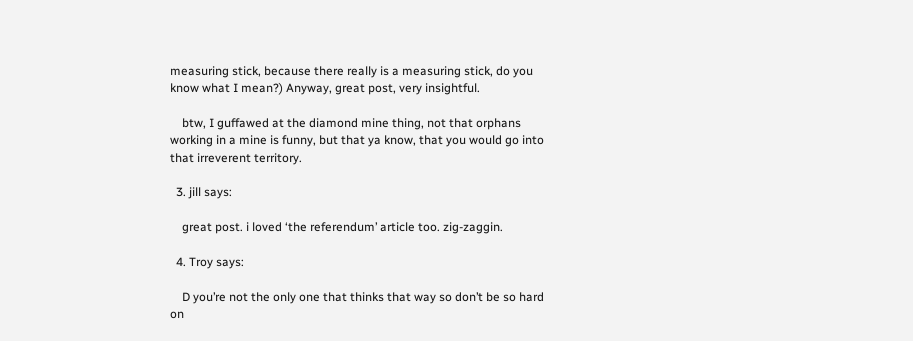measuring stick, because there really is a measuring stick, do you know what I mean?) Anyway, great post, very insightful.

    btw, I guffawed at the diamond mine thing, not that orphans working in a mine is funny, but that ya know, that you would go into that irreverent territory.

  3. jill says:

    great post. i loved ‘the referendum’ article too. zig-zaggin.

  4. Troy says:

    D you’re not the only one that thinks that way so don’t be so hard on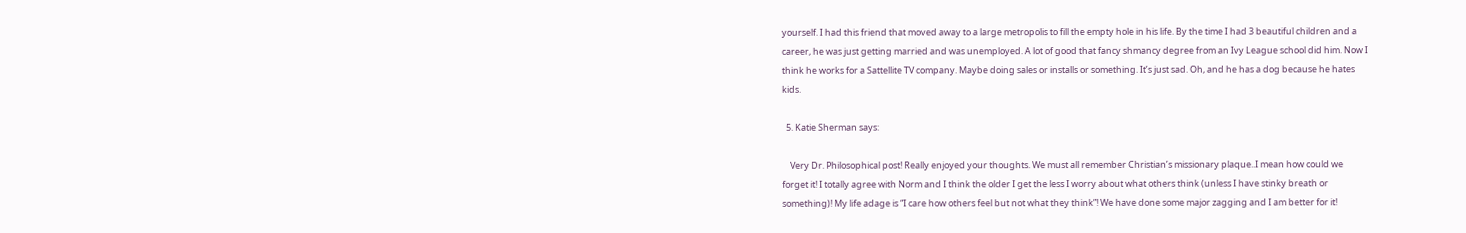yourself. I had this friend that moved away to a large metropolis to fill the empty hole in his life. By the time I had 3 beautiful children and a career, he was just getting married and was unemployed. A lot of good that fancy shmancy degree from an Ivy League school did him. Now I think he works for a Sattellite TV company. Maybe doing sales or installs or something. It’s just sad. Oh, and he has a dog because he hates kids.

  5. Katie Sherman says:

    Very Dr. Philosophical post! Really enjoyed your thoughts. We must all remember Christian’s missionary plaque..I mean how could we forget it! I totally agree with Norm and I think the older I get the less I worry about what others think (unless I have stinky breath or something)! My life adage is “I care how others feel but not what they think”! We have done some major zagging and I am better for it!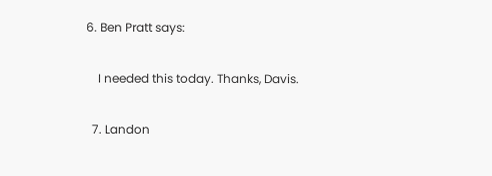6. Ben Pratt says:

    I needed this today. Thanks, Davis.

  7. Landon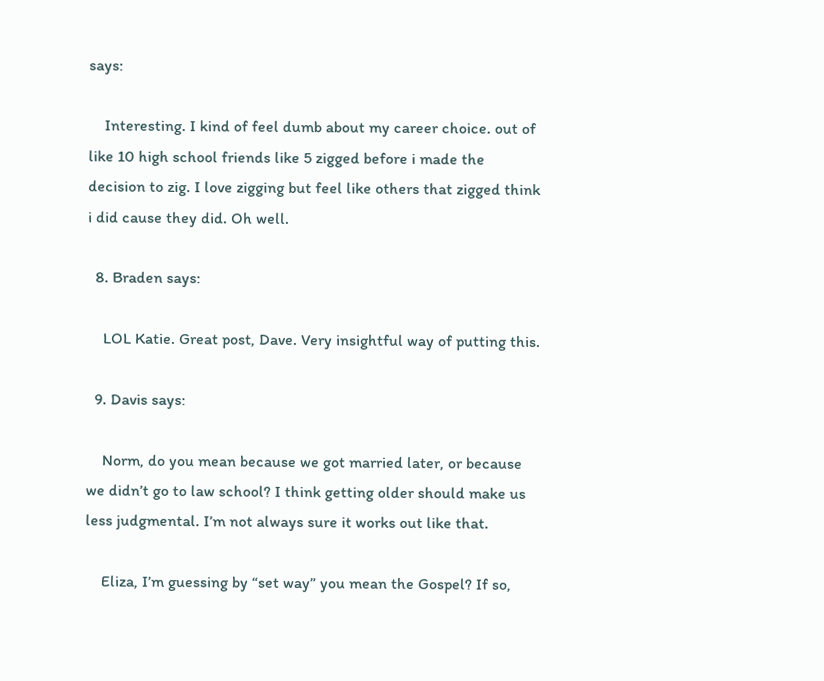says:

    Interesting. I kind of feel dumb about my career choice. out of like 10 high school friends like 5 zigged before i made the decision to zig. I love zigging but feel like others that zigged think i did cause they did. Oh well.

  8. Braden says:

    LOL Katie. Great post, Dave. Very insightful way of putting this.

  9. Davis says:

    Norm, do you mean because we got married later, or because we didn’t go to law school? I think getting older should make us less judgmental. I’m not always sure it works out like that.

    Eliza, I’m guessing by “set way” you mean the Gospel? If so,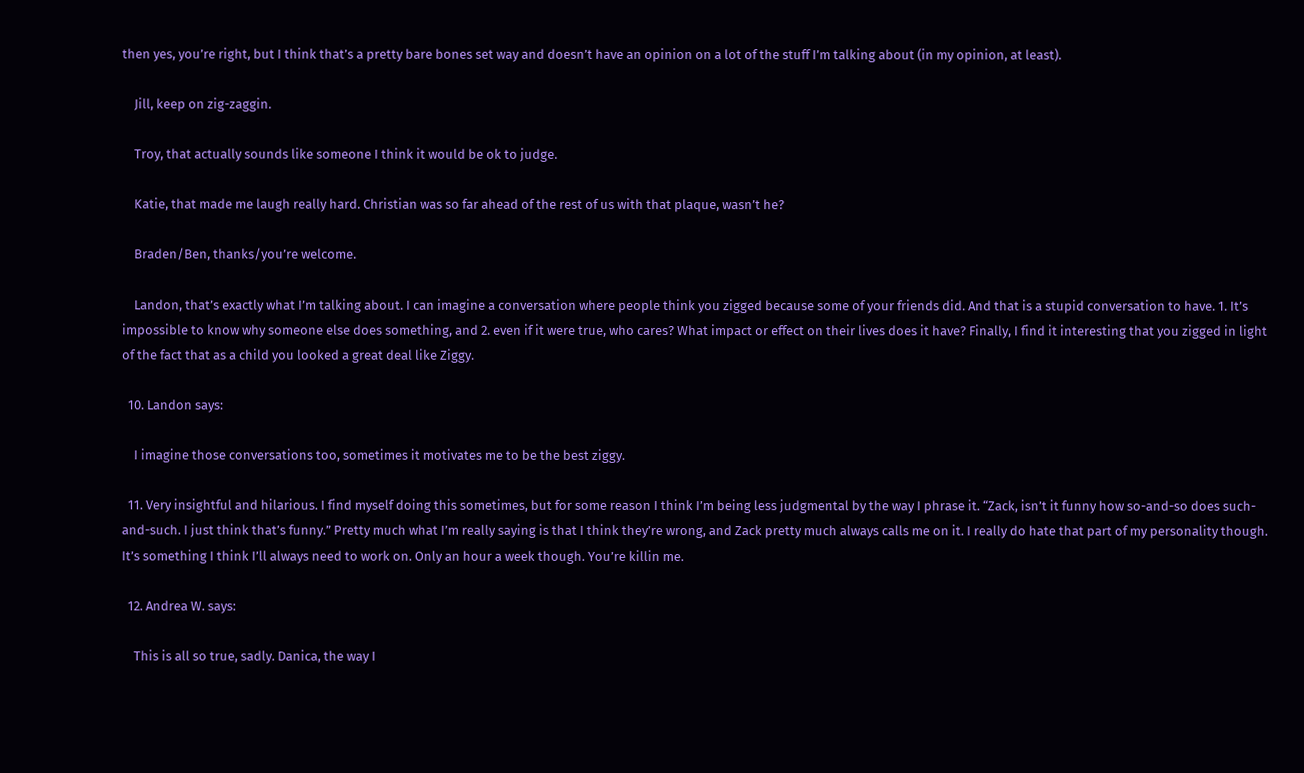then yes, you’re right, but I think that’s a pretty bare bones set way and doesn’t have an opinion on a lot of the stuff I’m talking about (in my opinion, at least).

    Jill, keep on zig-zaggin.

    Troy, that actually sounds like someone I think it would be ok to judge.

    Katie, that made me laugh really hard. Christian was so far ahead of the rest of us with that plaque, wasn’t he?

    Braden/Ben, thanks/you’re welcome.

    Landon, that’s exactly what I’m talking about. I can imagine a conversation where people think you zigged because some of your friends did. And that is a stupid conversation to have. 1. It’s impossible to know why someone else does something, and 2. even if it were true, who cares? What impact or effect on their lives does it have? Finally, I find it interesting that you zigged in light of the fact that as a child you looked a great deal like Ziggy.

  10. Landon says:

    I imagine those conversations too, sometimes it motivates me to be the best ziggy.

  11. Very insightful and hilarious. I find myself doing this sometimes, but for some reason I think I’m being less judgmental by the way I phrase it. “Zack, isn’t it funny how so-and-so does such-and-such. I just think that’s funny.” Pretty much what I’m really saying is that I think they’re wrong, and Zack pretty much always calls me on it. I really do hate that part of my personality though. It’s something I think I’ll always need to work on. Only an hour a week though. You’re killin me.

  12. Andrea W. says:

    This is all so true, sadly. Danica, the way I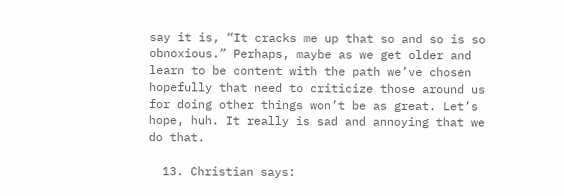say it is, “It cracks me up that so and so is so obnoxious.” Perhaps, maybe as we get older and learn to be content with the path we’ve chosen hopefully that need to criticize those around us for doing other things won’t be as great. Let’s hope, huh. It really is sad and annoying that we do that.

  13. Christian says: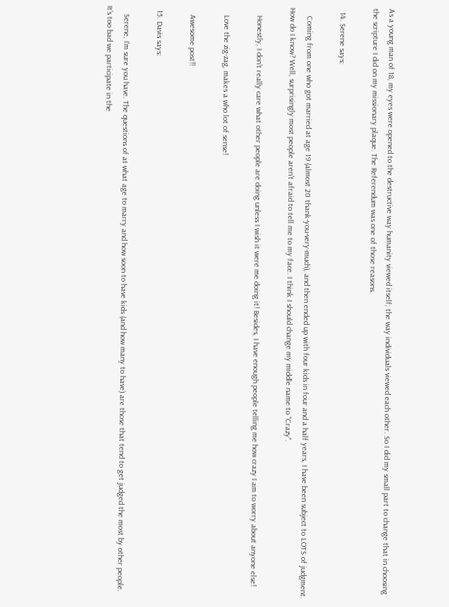As a young man of 18, my eyes were opened to the destructive way humanity viewed itself; the way individuals viewed each other. So I did my small part to change that in choosing the scripture I did on my missionary plaque. The Referendum was one of those reasons.

  14. Serene says:

    Coming from one who got married at age 19 (almost 20 thank-you-very-much), and then ended up with four kids in four and a half years, I have been subject to LOTS of judgment. How do I know? Well, surprisingly most people aren’t afraid to tell me to my face. I think I should change my middle name to “Crazy”.

    Honestly, I don’t really care what other people are doing unless I wish it were me doing it! Besides, I have enough people telling me how crazy I am to worry about anyone else!

    Love the zig-zag, makes a who lot of sense!

    Awesome post!!

  15. Davis says:

    Serene, I’m sure you have. The questions of at what age to marry and how soon to have kids (and how many to have) are those that tend to get judged the most by other people. It’s too bad we participate in the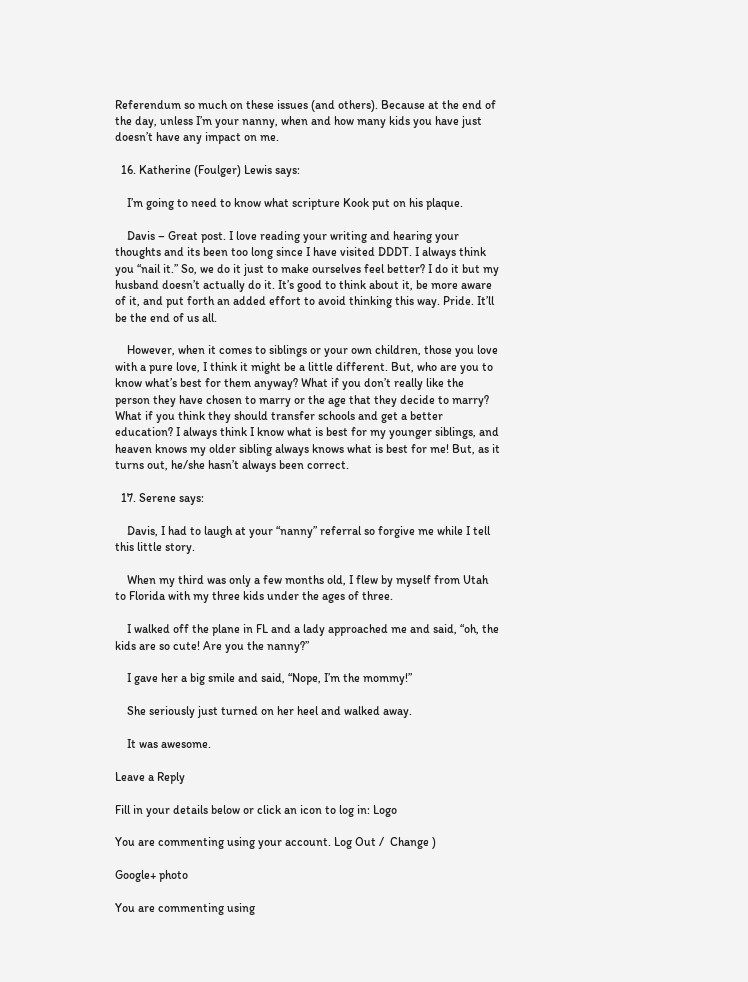Referendum so much on these issues (and others). Because at the end of the day, unless I’m your nanny, when and how many kids you have just doesn’t have any impact on me.

  16. Katherine (Foulger) Lewis says:

    I’m going to need to know what scripture Kook put on his plaque.

    Davis – Great post. I love reading your writing and hearing your thoughts and its been too long since I have visited DDDT. I always think you “nail it.” So, we do it just to make ourselves feel better? I do it but my husband doesn’t actually do it. It’s good to think about it, be more aware of it, and put forth an added effort to avoid thinking this way. Pride. It’ll be the end of us all.

    However, when it comes to siblings or your own children, those you love with a pure love, I think it might be a little different. But, who are you to know what’s best for them anyway? What if you don’t really like the person they have chosen to marry or the age that they decide to marry? What if you think they should transfer schools and get a better education? I always think I know what is best for my younger siblings, and heaven knows my older sibling always knows what is best for me! But, as it turns out, he/she hasn’t always been correct.

  17. Serene says:

    Davis, I had to laugh at your “nanny” referral so forgive me while I tell this little story.

    When my third was only a few months old, I flew by myself from Utah to Florida with my three kids under the ages of three.

    I walked off the plane in FL and a lady approached me and said, “oh, the kids are so cute! Are you the nanny?”

    I gave her a big smile and said, “Nope, I’m the mommy!”

    She seriously just turned on her heel and walked away.

    It was awesome.

Leave a Reply

Fill in your details below or click an icon to log in: Logo

You are commenting using your account. Log Out /  Change )

Google+ photo

You are commenting using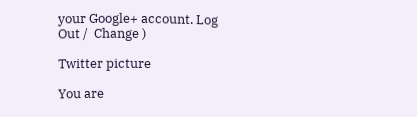your Google+ account. Log Out /  Change )

Twitter picture

You are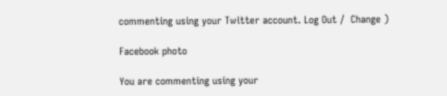commenting using your Twitter account. Log Out /  Change )

Facebook photo

You are commenting using your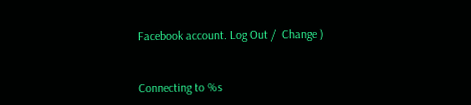Facebook account. Log Out /  Change )


Connecting to %s